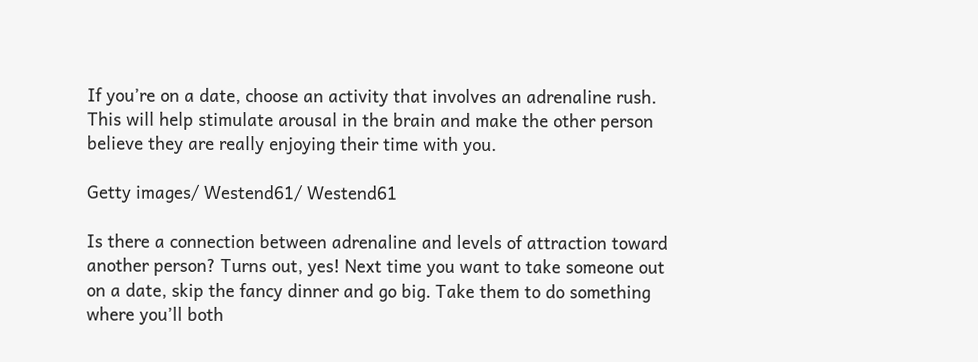If you’re on a date, choose an activity that involves an adrenaline rush. This will help stimulate arousal in the brain and make the other person believe they are really enjoying their time with you.

Getty images/ Westend61/ Westend61

Is there a connection between adrenaline and levels of attraction toward another person? Turns out, yes! Next time you want to take someone out on a date, skip the fancy dinner and go big. Take them to do something where you’ll both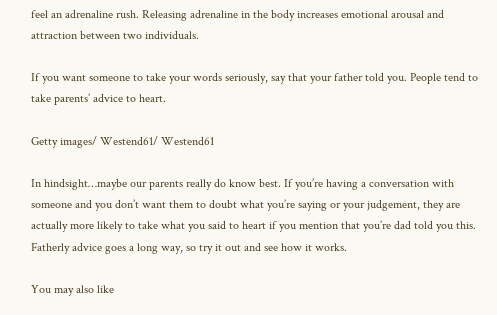feel an adrenaline rush. Releasing adrenaline in the body increases emotional arousal and attraction between two individuals.

If you want someone to take your words seriously, say that your father told you. People tend to take parents’ advice to heart.

Getty images/ Westend61/ Westend61

In hindsight…maybe our parents really do know best. If you’re having a conversation with someone and you don’t want them to doubt what you’re saying or your judgement, they are actually more likely to take what you said to heart if you mention that you’re dad told you this. Fatherly advice goes a long way, so try it out and see how it works.

You may also like